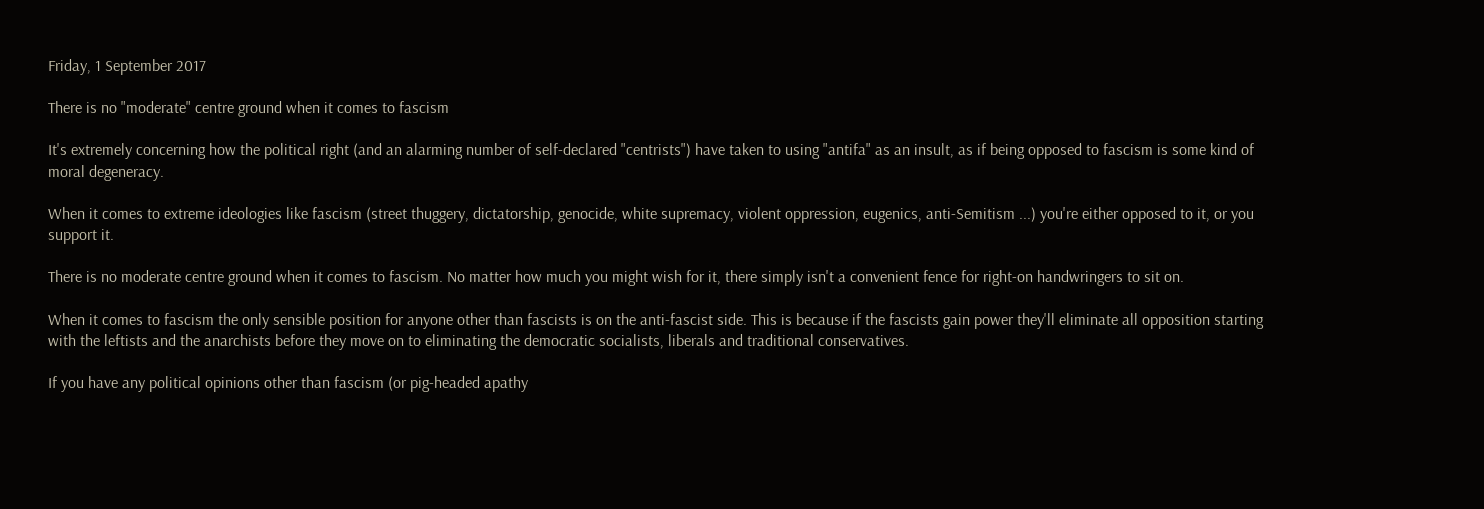Friday, 1 September 2017

There is no "moderate" centre ground when it comes to fascism

It's extremely concerning how the political right (and an alarming number of self-declared "centrists") have taken to using "antifa" as an insult, as if being opposed to fascism is some kind of moral degeneracy.

When it comes to extreme ideologies like fascism (street thuggery, dictatorship, genocide, white supremacy, violent oppression, eugenics, anti-Semitism ...) you're either opposed to it, or you support it.

There is no moderate centre ground when it comes to fascism. No matter how much you might wish for it, there simply isn't a convenient fence for right-on handwringers to sit on.

When it comes to fascism the only sensible position for anyone other than fascists is on the anti-fascist side. This is because if the fascists gain power they'll eliminate all opposition starting with the leftists and the anarchists before they move on to eliminating the democratic socialists, liberals and traditional conservatives.

If you have any political opinions other than fascism (or pig-headed apathy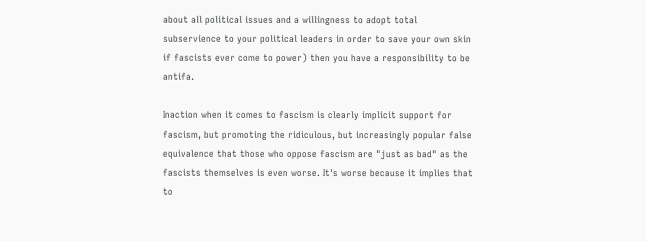about all political issues and a willingness to adopt total subservience to your political leaders in order to save your own skin if fascists ever come to power) then you have a responsibility to be antifa.

Inaction when it comes to fascism is clearly implicit support for fascism, but promoting the ridiculous, but increasingly popular false equivalence that those who oppose fascism are "just as bad" as the fascists themselves is even worse. It's worse because it implies that to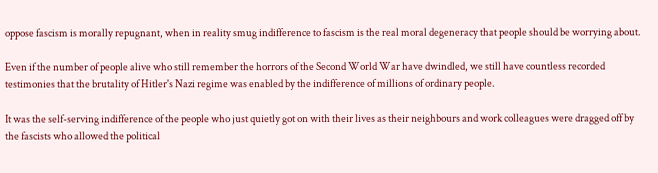oppose fascism is morally repugnant, when in reality smug indifference to fascism is the real moral degeneracy that people should be worrying about.

Even if the number of people alive who still remember the horrors of the Second World War have dwindled, we still have countless recorded testimonies that the brutality of Hitler's Nazi regime was enabled by the indifference of millions of ordinary people.

It was the self-serving indifference of the people who just quietly got on with their lives as their neighbours and work colleagues were dragged off by the fascists who allowed the political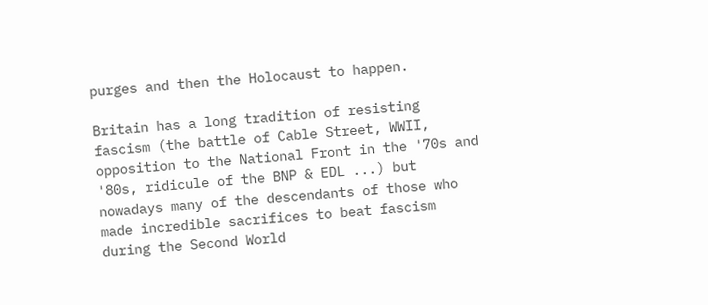purges and then the Holocaust to happen.

Britain has a long tradition of resisting fascism (the battle of Cable Street, WWII, opposition to the National Front in the '70s and '80s, ridicule of the BNP & EDL ...) but nowadays many of the descendants of those who made incredible sacrifices to beat fascism during the Second World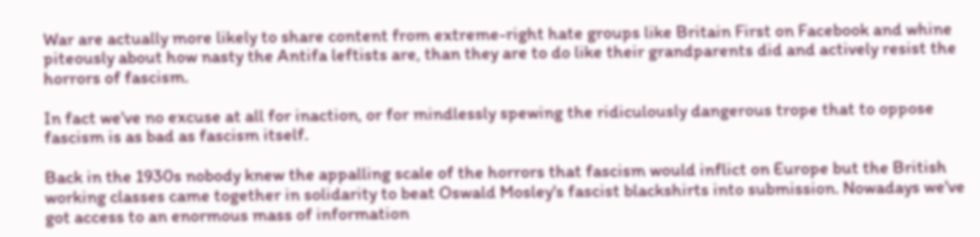War are actually more likely to share content from extreme-right hate groups like Britain First on Facebook and whine piteously about how nasty the Antifa leftists are, than they are to do like their grandparents did and actively resist the horrors of fascism.

In fact we've no excuse at all for inaction, or for mindlessly spewing the ridiculously dangerous trope that to oppose fascism is as bad as fascism itself.

Back in the 1930s nobody knew the appalling scale of the horrors that fascism would inflict on Europe but the British working classes came together in solidarity to beat Oswald Mosley's fascist blackshirts into submission. Nowadays we've got access to an enormous mass of information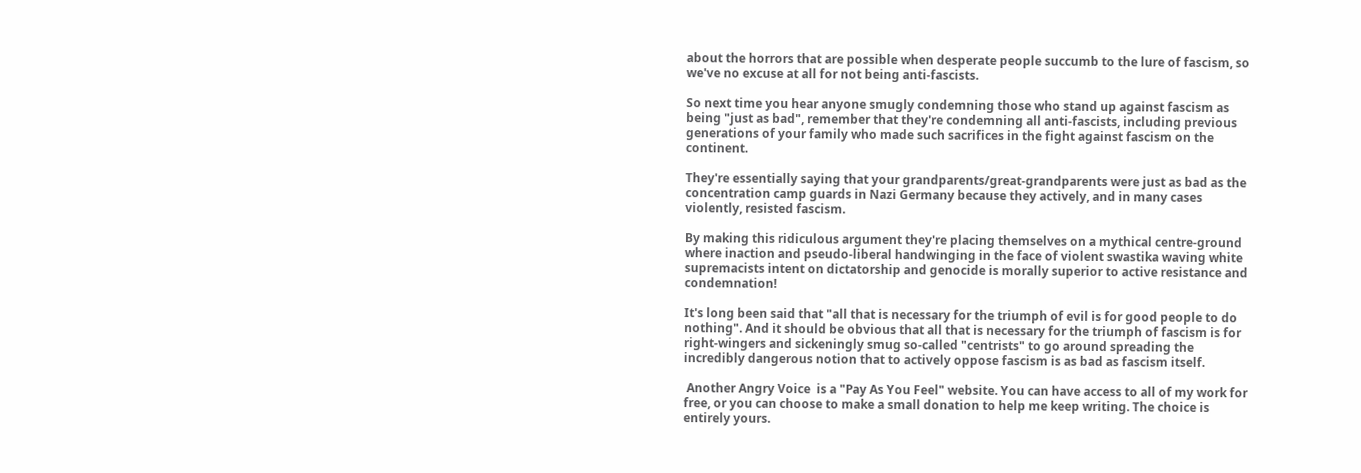about the horrors that are possible when desperate people succumb to the lure of fascism, so we've no excuse at all for not being anti-fascists.

So next time you hear anyone smugly condemning those who stand up against fascism as being "just as bad", remember that they're condemning all anti-fascists, including previous generations of your family who made such sacrifices in the fight against fascism on the continent.

They're essentially saying that your grandparents/great-grandparents were just as bad as the concentration camp guards in Nazi Germany because they actively, and in many cases violently, resisted fascism.

By making this ridiculous argument they're placing themselves on a mythical centre-ground where inaction and pseudo-liberal handwinging in the face of violent swastika waving white supremacists intent on dictatorship and genocide is morally superior to active resistance and condemnation!

It's long been said that "all that is necessary for the triumph of evil is for good people to do nothing". And it should be obvious that all that is necessary for the triumph of fascism is for right-wingers and sickeningly smug so-called "centrists" to go around spreading the incredibly dangerous notion that to actively oppose fascism is as bad as fascism itself.

 Another Angry Voice  is a "Pay As You Feel" website. You can have access to all of my work for free, or you can choose to make a small donation to help me keep writing. The choice is entirely yours.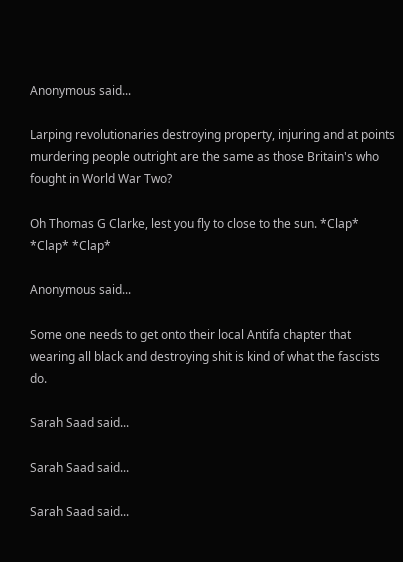Anonymous said...

Larping revolutionaries destroying property, injuring and at points murdering people outright are the same as those Britain's who fought in World War Two?

Oh Thomas G Clarke, lest you fly to close to the sun. *Clap* *Clap* *Clap*

Anonymous said...

Some one needs to get onto their local Antifa chapter that wearing all black and destroying shit is kind of what the fascists do.

Sarah Saad said...

Sarah Saad said...

Sarah Saad said...